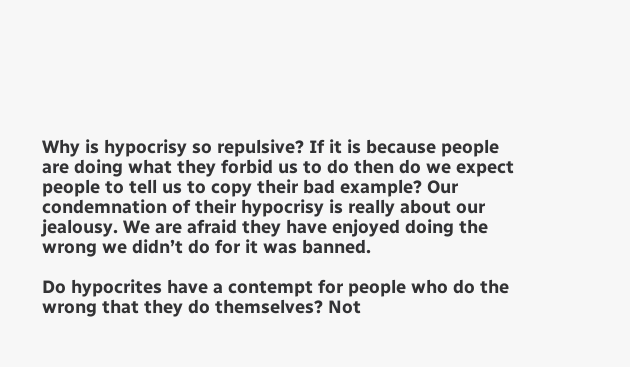Why is hypocrisy so repulsive? If it is because people are doing what they forbid us to do then do we expect people to tell us to copy their bad example? Our condemnation of their hypocrisy is really about our jealousy. We are afraid they have enjoyed doing the wrong we didn’t do for it was banned.

Do hypocrites have a contempt for people who do the wrong that they do themselves? Not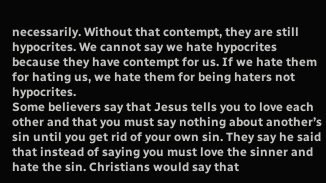necessarily. Without that contempt, they are still hypocrites. We cannot say we hate hypocrites because they have contempt for us. If we hate them for hating us, we hate them for being haters not hypocrites.
Some believers say that Jesus tells you to love each other and that you must say nothing about another’s sin until you get rid of your own sin. They say he said that instead of saying you must love the sinner and hate the sin. Christians would say that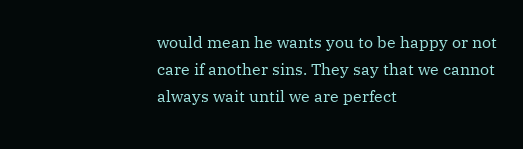would mean he wants you to be happy or not care if another sins. They say that we cannot always wait until we are perfect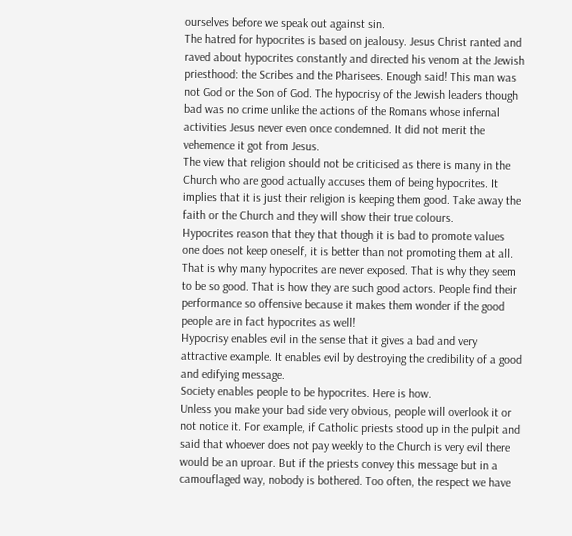ourselves before we speak out against sin.
The hatred for hypocrites is based on jealousy. Jesus Christ ranted and raved about hypocrites constantly and directed his venom at the Jewish priesthood: the Scribes and the Pharisees. Enough said! This man was not God or the Son of God. The hypocrisy of the Jewish leaders though bad was no crime unlike the actions of the Romans whose infernal activities Jesus never even once condemned. It did not merit the vehemence it got from Jesus.
The view that religion should not be criticised as there is many in the Church who are good actually accuses them of being hypocrites. It implies that it is just their religion is keeping them good. Take away the faith or the Church and they will show their true colours.
Hypocrites reason that they that though it is bad to promote values one does not keep oneself, it is better than not promoting them at all. That is why many hypocrites are never exposed. That is why they seem to be so good. That is how they are such good actors. People find their performance so offensive because it makes them wonder if the good people are in fact hypocrites as well!
Hypocrisy enables evil in the sense that it gives a bad and very attractive example. It enables evil by destroying the credibility of a good and edifying message.
Society enables people to be hypocrites. Here is how.
Unless you make your bad side very obvious, people will overlook it or not notice it. For example, if Catholic priests stood up in the pulpit and said that whoever does not pay weekly to the Church is very evil there would be an uproar. But if the priests convey this message but in a camouflaged way, nobody is bothered. Too often, the respect we have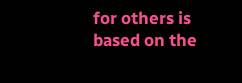for others is based on the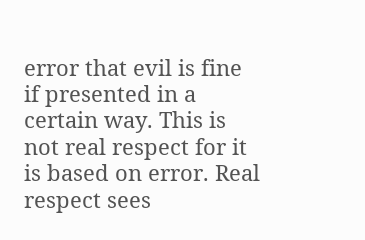error that evil is fine if presented in a certain way. This is not real respect for it is based on error. Real respect sees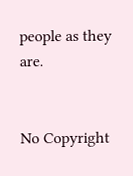people as they are.


No Copyright